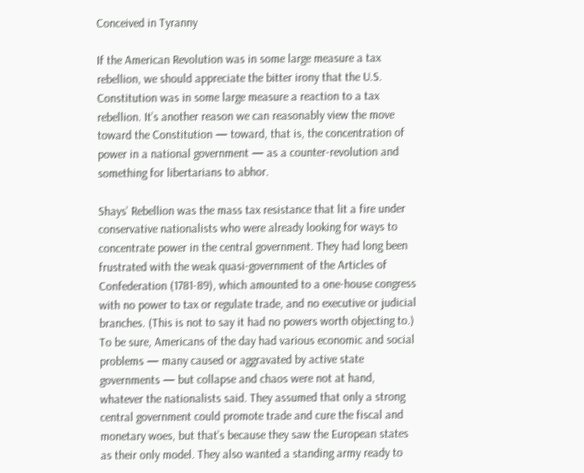Conceived in Tyranny

If the American Revolution was in some large measure a tax rebellion, we should appreciate the bitter irony that the U.S. Constitution was in some large measure a reaction to a tax rebellion. It’s another reason we can reasonably view the move toward the Constitution — toward, that is, the concentration of power in a national government — as a counter-revolution and something for libertarians to abhor.

Shays’ Rebellion was the mass tax resistance that lit a fire under conservative nationalists who were already looking for ways to concentrate power in the central government. They had long been frustrated with the weak quasi-government of the Articles of Confederation (1781-89), which amounted to a one-house congress with no power to tax or regulate trade, and no executive or judicial branches. (This is not to say it had no powers worth objecting to.) To be sure, Americans of the day had various economic and social problems — many caused or aggravated by active state governments — but collapse and chaos were not at hand, whatever the nationalists said. They assumed that only a strong central government could promote trade and cure the fiscal and monetary woes, but that’s because they saw the European states as their only model. They also wanted a standing army ready to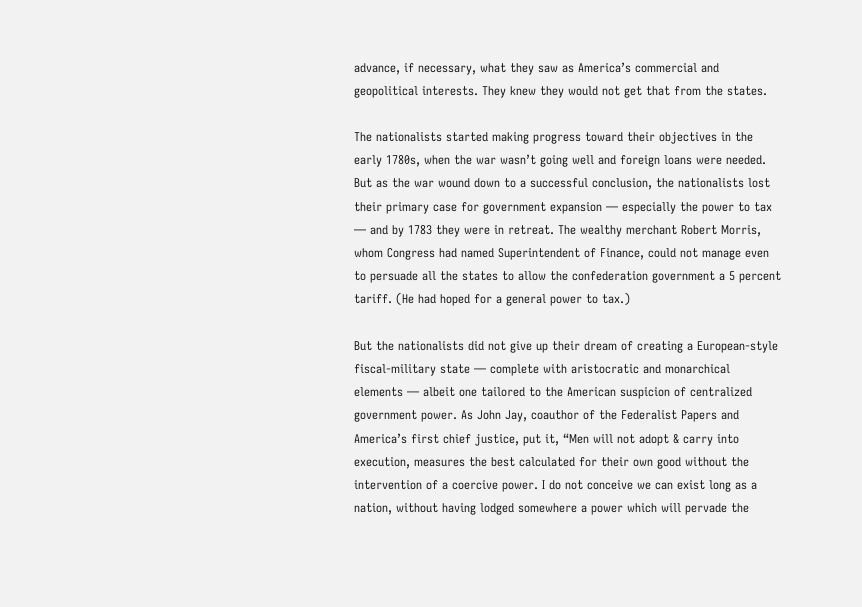advance, if necessary, what they saw as America’s commercial and geopolitical interests. They knew they would not get that from the states.

The nationalists started making progress toward their objectives in the early 1780s, when the war wasn’t going well and foreign loans were needed. But as the war wound down to a successful conclusion, the nationalists lost their primary case for government expansion — especially the power to tax — and by 1783 they were in retreat. The wealthy merchant Robert Morris, whom Congress had named Superintendent of Finance, could not manage even to persuade all the states to allow the confederation government a 5 percent tariff. (He had hoped for a general power to tax.)

But the nationalists did not give up their dream of creating a European-style fiscal-military state — complete with aristocratic and monarchical elements — albeit one tailored to the American suspicion of centralized government power. As John Jay, coauthor of the Federalist Papers and America’s first chief justice, put it, “Men will not adopt & carry into execution, measures the best calculated for their own good without the intervention of a coercive power. I do not conceive we can exist long as a nation, without having lodged somewhere a power which will pervade the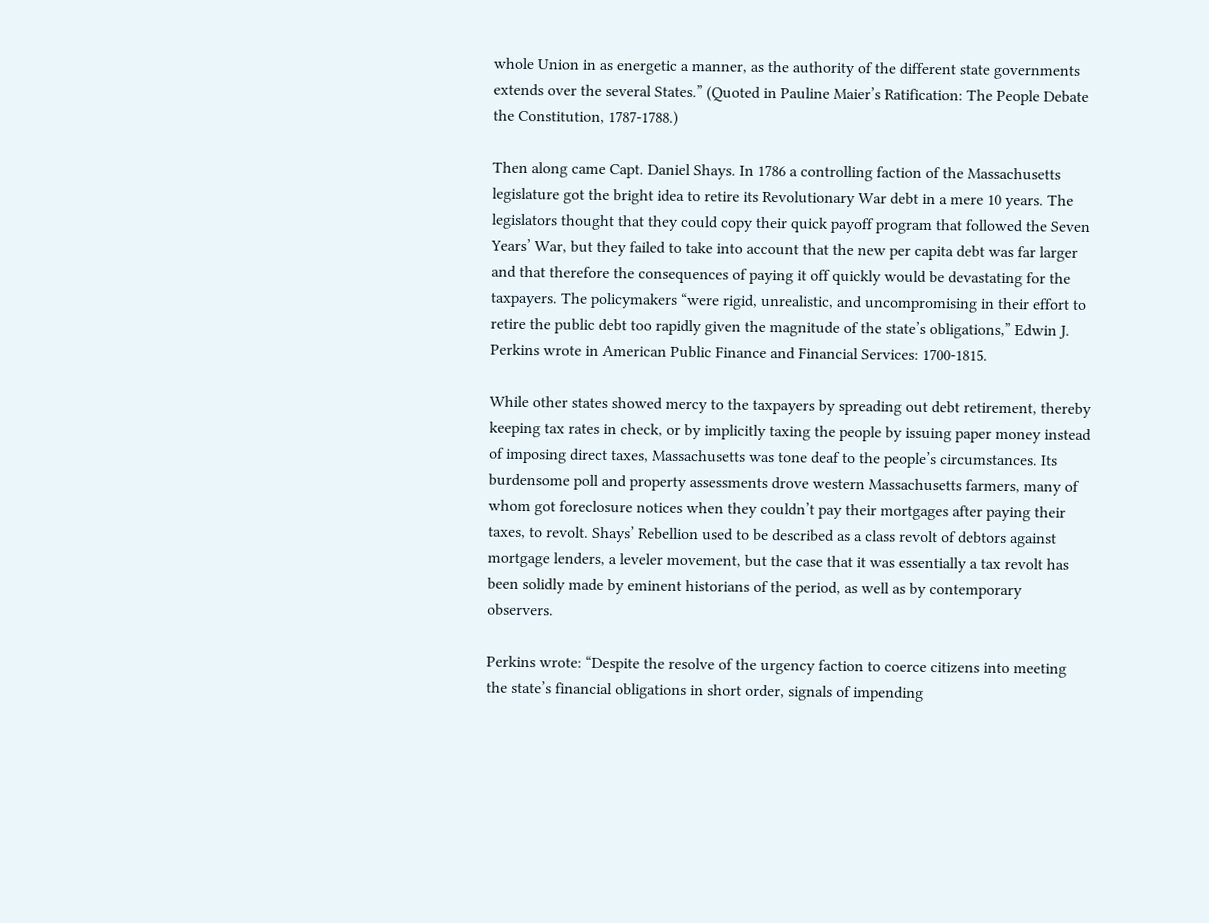whole Union in as energetic a manner, as the authority of the different state governments extends over the several States.” (Quoted in Pauline Maier’s Ratification: The People Debate the Constitution, 1787-1788.)

Then along came Capt. Daniel Shays. In 1786 a controlling faction of the Massachusetts legislature got the bright idea to retire its Revolutionary War debt in a mere 10 years. The legislators thought that they could copy their quick payoff program that followed the Seven Years’ War, but they failed to take into account that the new per capita debt was far larger and that therefore the consequences of paying it off quickly would be devastating for the taxpayers. The policymakers “were rigid, unrealistic, and uncompromising in their effort to retire the public debt too rapidly given the magnitude of the state’s obligations,” Edwin J. Perkins wrote in American Public Finance and Financial Services: 1700-1815.

While other states showed mercy to the taxpayers by spreading out debt retirement, thereby keeping tax rates in check, or by implicitly taxing the people by issuing paper money instead of imposing direct taxes, Massachusetts was tone deaf to the people’s circumstances. Its burdensome poll and property assessments drove western Massachusetts farmers, many of whom got foreclosure notices when they couldn’t pay their mortgages after paying their taxes, to revolt. Shays’ Rebellion used to be described as a class revolt of debtors against mortgage lenders, a leveler movement, but the case that it was essentially a tax revolt has been solidly made by eminent historians of the period, as well as by contemporary observers.

Perkins wrote: “Despite the resolve of the urgency faction to coerce citizens into meeting the state’s financial obligations in short order, signals of impending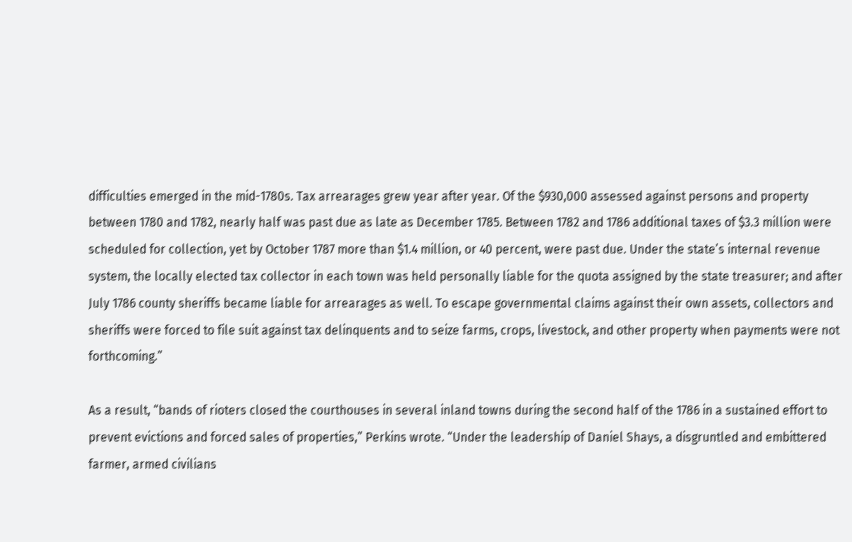difficulties emerged in the mid-1780s. Tax arrearages grew year after year. Of the $930,000 assessed against persons and property between 1780 and 1782, nearly half was past due as late as December 1785. Between 1782 and 1786 additional taxes of $3.3 million were scheduled for collection, yet by October 1787 more than $1.4 million, or 40 percent, were past due. Under the state’s internal revenue system, the locally elected tax collector in each town was held personally liable for the quota assigned by the state treasurer; and after July 1786 county sheriffs became liable for arrearages as well. To escape governmental claims against their own assets, collectors and sheriffs were forced to file suit against tax delinquents and to seize farms, crops, livestock, and other property when payments were not forthcoming.”

As a result, “bands of rioters closed the courthouses in several inland towns during the second half of the 1786 in a sustained effort to prevent evictions and forced sales of properties,” Perkins wrote. “Under the leadership of Daniel Shays, a disgruntled and embittered farmer, armed civilians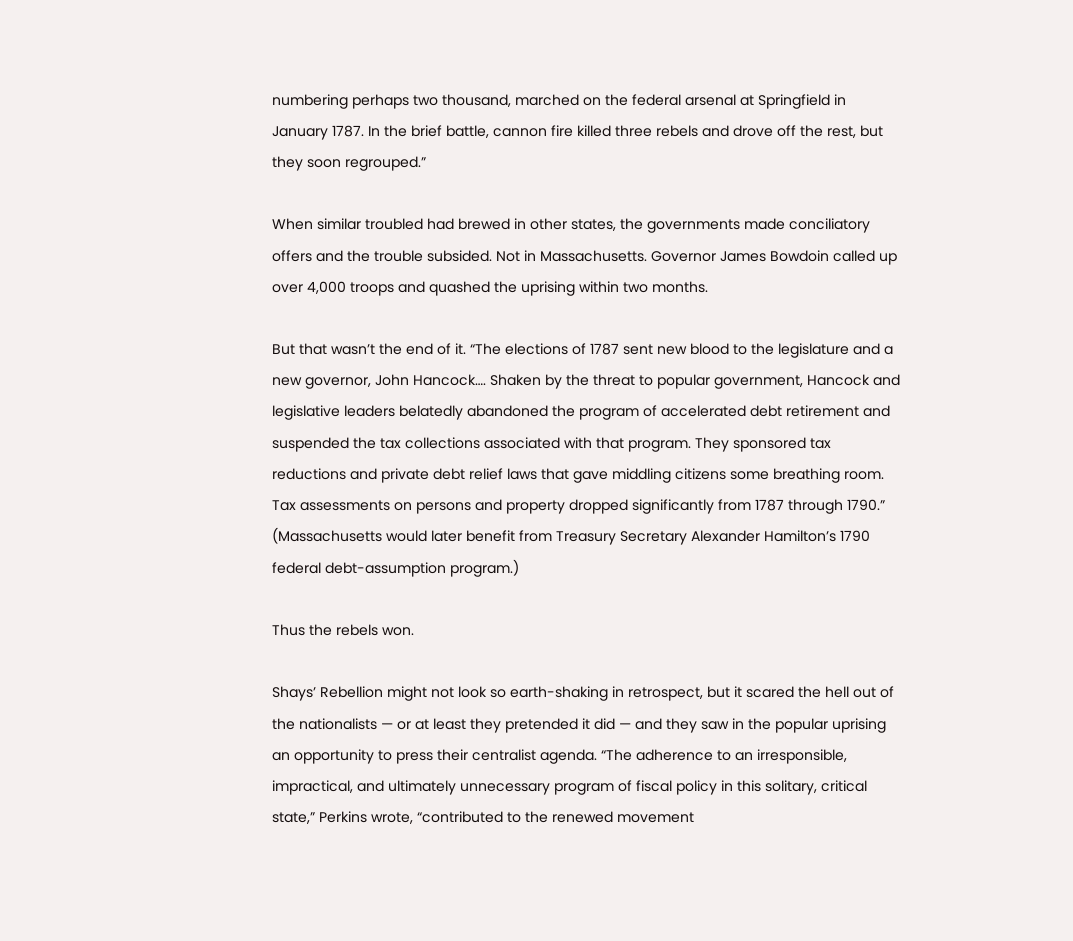numbering perhaps two thousand, marched on the federal arsenal at Springfield in January 1787. In the brief battle, cannon fire killed three rebels and drove off the rest, but they soon regrouped.”

When similar troubled had brewed in other states, the governments made conciliatory offers and the trouble subsided. Not in Massachusetts. Governor James Bowdoin called up over 4,000 troops and quashed the uprising within two months.

But that wasn’t the end of it. “The elections of 1787 sent new blood to the legislature and a new governor, John Hancock…. Shaken by the threat to popular government, Hancock and legislative leaders belatedly abandoned the program of accelerated debt retirement and suspended the tax collections associated with that program. They sponsored tax reductions and private debt relief laws that gave middling citizens some breathing room. Tax assessments on persons and property dropped significantly from 1787 through 1790.” (Massachusetts would later benefit from Treasury Secretary Alexander Hamilton’s 1790 federal debt-assumption program.)

Thus the rebels won.

Shays’ Rebellion might not look so earth-shaking in retrospect, but it scared the hell out of the nationalists — or at least they pretended it did — and they saw in the popular uprising an opportunity to press their centralist agenda. “The adherence to an irresponsible, impractical, and ultimately unnecessary program of fiscal policy in this solitary, critical state,” Perkins wrote, “contributed to the renewed movement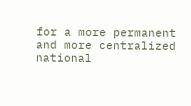for a more permanent and more centralized national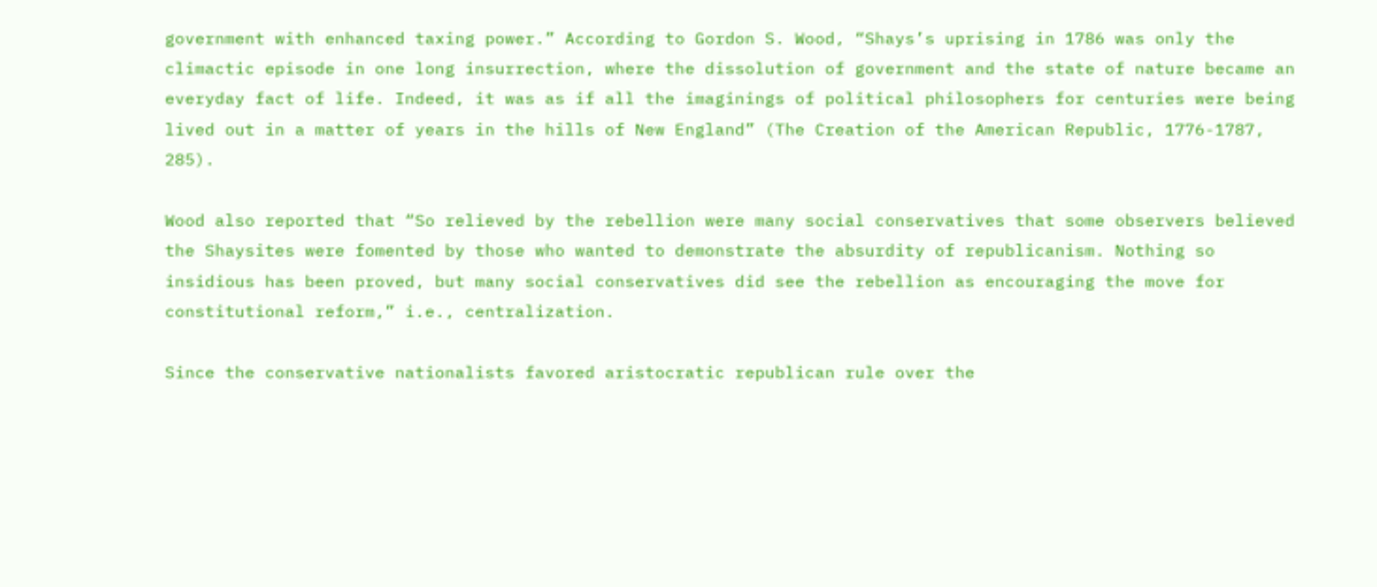government with enhanced taxing power.” According to Gordon S. Wood, “Shays’s uprising in 1786 was only the climactic episode in one long insurrection, where the dissolution of government and the state of nature became an everyday fact of life. Indeed, it was as if all the imaginings of political philosophers for centuries were being lived out in a matter of years in the hills of New England” (The Creation of the American Republic, 1776-1787, 285).

Wood also reported that “So relieved by the rebellion were many social conservatives that some observers believed the Shaysites were fomented by those who wanted to demonstrate the absurdity of republicanism. Nothing so insidious has been proved, but many social conservatives did see the rebellion as encouraging the move for constitutional reform,” i.e., centralization.

Since the conservative nationalists favored aristocratic republican rule over the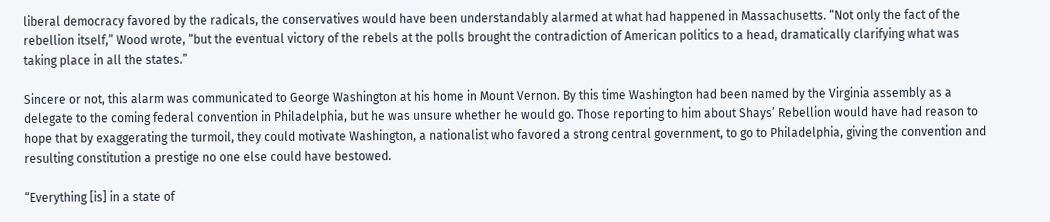liberal democracy favored by the radicals, the conservatives would have been understandably alarmed at what had happened in Massachusetts. “Not only the fact of the rebellion itself,” Wood wrote, “but the eventual victory of the rebels at the polls brought the contradiction of American politics to a head, dramatically clarifying what was taking place in all the states.”

Sincere or not, this alarm was communicated to George Washington at his home in Mount Vernon. By this time Washington had been named by the Virginia assembly as a delegate to the coming federal convention in Philadelphia, but he was unsure whether he would go. Those reporting to him about Shays’ Rebellion would have had reason to hope that by exaggerating the turmoil, they could motivate Washington, a nationalist who favored a strong central government, to go to Philadelphia, giving the convention and resulting constitution a prestige no one else could have bestowed.

“Everything [is] in a state of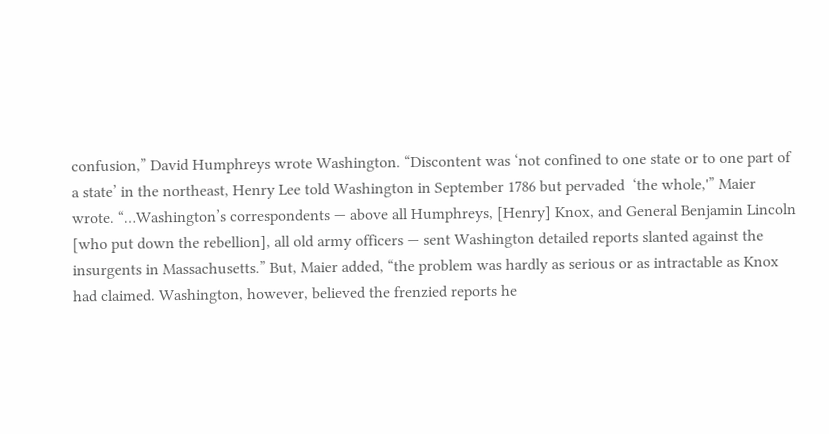confusion,” David Humphreys wrote Washington. “Discontent was ‘not confined to one state or to one part of a state’ in the northeast, Henry Lee told Washington in September 1786 but pervaded  ‘the whole,'” Maier wrote. “…Washington’s correspondents — above all Humphreys, [Henry] Knox, and General Benjamin Lincoln [who put down the rebellion], all old army officers — sent Washington detailed reports slanted against the insurgents in Massachusetts.” But, Maier added, “the problem was hardly as serious or as intractable as Knox had claimed. Washington, however, believed the frenzied reports he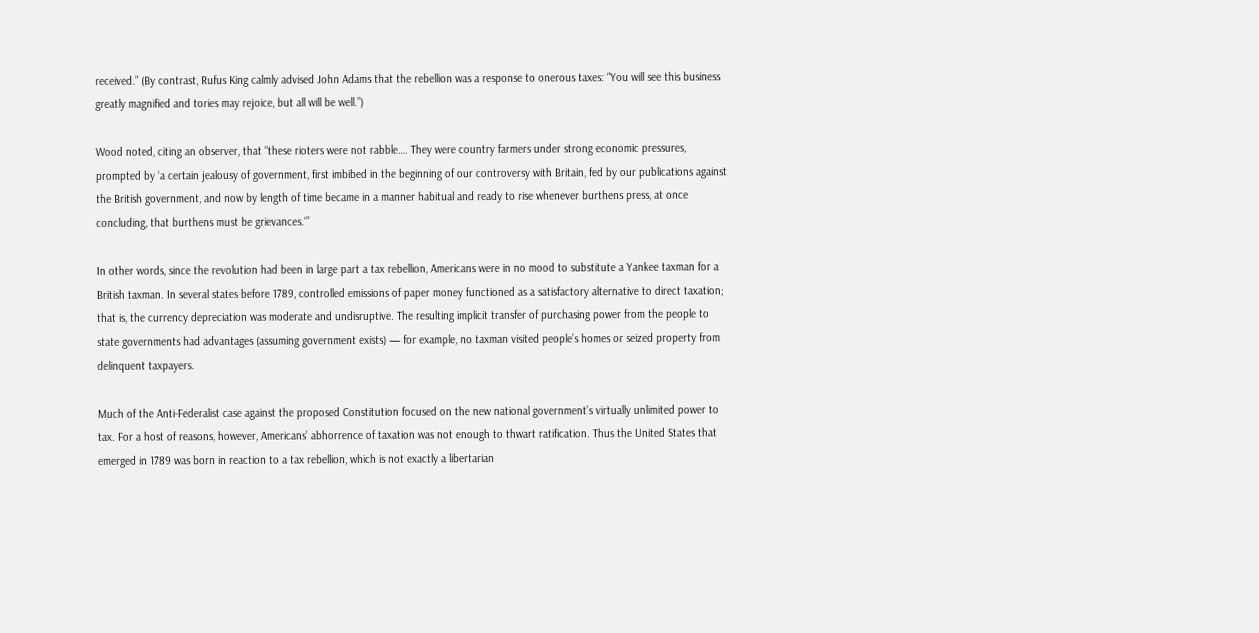received.” (By contrast, Rufus King calmly advised John Adams that the rebellion was a response to onerous taxes: “You will see this business greatly magnified and tories may rejoice, but all will be well.”)

Wood noted, citing an observer, that “these rioters were not rabble…. They were country farmers under strong economic pressures, prompted by ‘a certain jealousy of government, first imbibed in the beginning of our controversy with Britain, fed by our publications against the British government, and now by length of time became in a manner habitual and ready to rise whenever burthens press, at once concluding, that burthens must be grievances.‘”

In other words, since the revolution had been in large part a tax rebellion, Americans were in no mood to substitute a Yankee taxman for a British taxman. In several states before 1789, controlled emissions of paper money functioned as a satisfactory alternative to direct taxation; that is, the currency depreciation was moderate and undisruptive. The resulting implicit transfer of purchasing power from the people to state governments had advantages (assuming government exists) — for example, no taxman visited people’s homes or seized property from delinquent taxpayers.

Much of the Anti-Federalist case against the proposed Constitution focused on the new national government’s virtually unlimited power to tax. For a host of reasons, however, Americans’ abhorrence of taxation was not enough to thwart ratification. Thus the United States that emerged in 1789 was born in reaction to a tax rebellion, which is not exactly a libertarian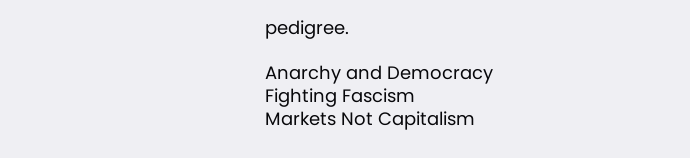pedigree.

Anarchy and Democracy
Fighting Fascism
Markets Not Capitalism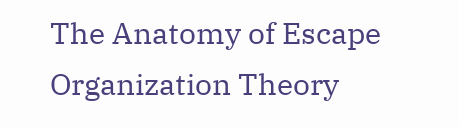The Anatomy of Escape
Organization Theory